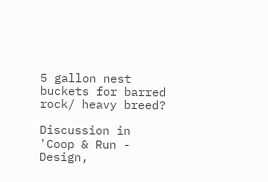5 gallon nest buckets for barred rock/ heavy breed?

Discussion in 'Coop & Run - Design,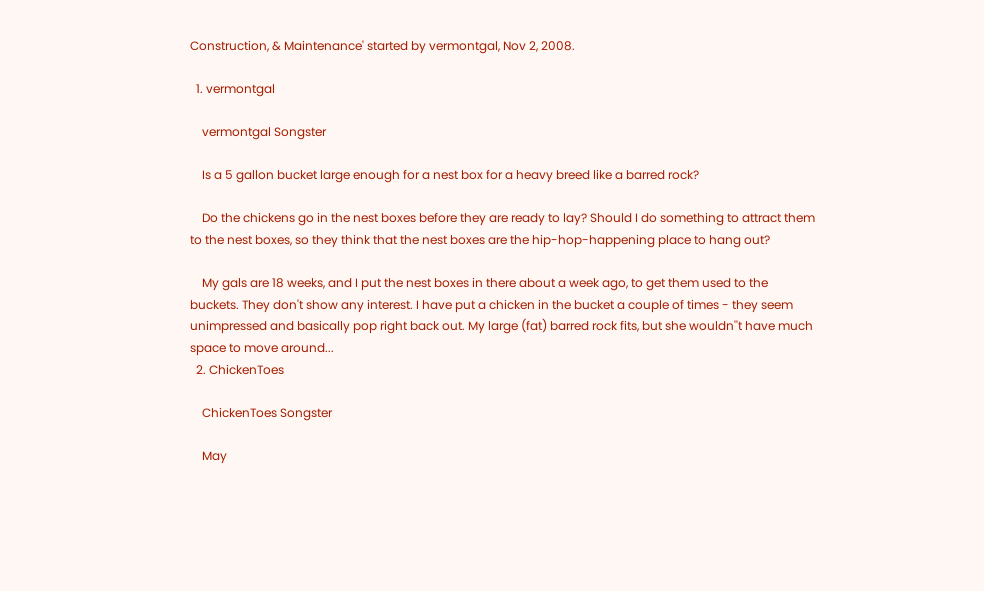Construction, & Maintenance' started by vermontgal, Nov 2, 2008.

  1. vermontgal

    vermontgal Songster

    Is a 5 gallon bucket large enough for a nest box for a heavy breed like a barred rock?

    Do the chickens go in the nest boxes before they are ready to lay? Should I do something to attract them to the nest boxes, so they think that the nest boxes are the hip-hop-happening place to hang out?

    My gals are 18 weeks, and I put the nest boxes in there about a week ago, to get them used to the buckets. They don't show any interest. I have put a chicken in the bucket a couple of times - they seem unimpressed and basically pop right back out. My large (fat) barred rock fits, but she wouldn''t have much space to move around...
  2. ChickenToes

    ChickenToes Songster

    May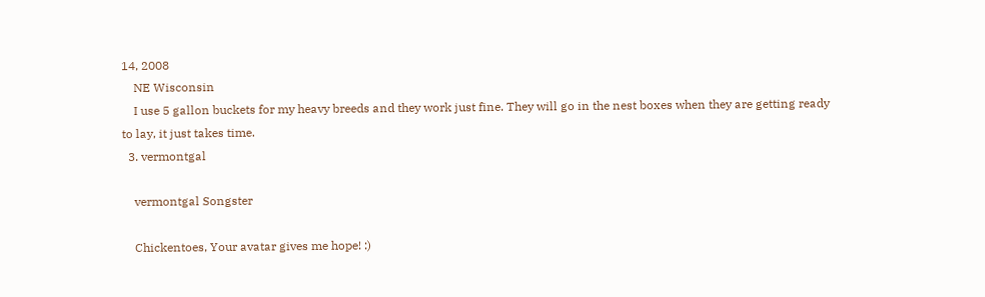14, 2008
    NE Wisconsin
    I use 5 gallon buckets for my heavy breeds and they work just fine. They will go in the nest boxes when they are getting ready to lay, it just takes time.
  3. vermontgal

    vermontgal Songster

    Chickentoes, Your avatar gives me hope! :)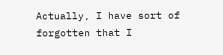Actually, I have sort of forgotten that I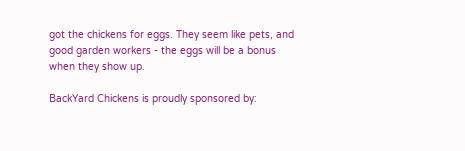got the chickens for eggs. They seem like pets, and good garden workers - the eggs will be a bonus when they show up.

BackYard Chickens is proudly sponsored by: